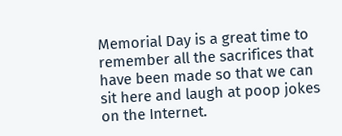Memorial Day is a great time to remember all the sacrifices that have been made so that we can sit here and laugh at poop jokes on the Internet.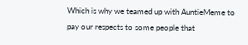Which is why we teamed up with AuntieMeme to pay our respects to some people that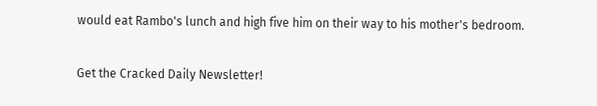would eat Rambo's lunch and high five him on their way to his mother's bedroom.

Get the Cracked Daily Newsletter!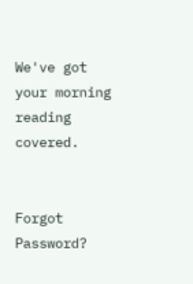We've got your morning reading covered.


Forgot Password?